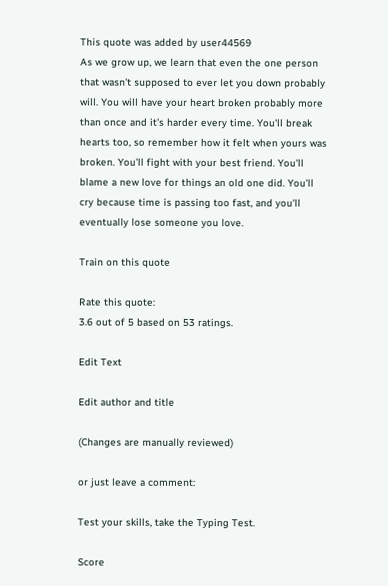This quote was added by user44569
As we grow up, we learn that even the one person that wasn't supposed to ever let you down probably will. You will have your heart broken probably more than once and it's harder every time. You'll break hearts too, so remember how it felt when yours was broken. You'll fight with your best friend. You'll blame a new love for things an old one did. You'll cry because time is passing too fast, and you'll eventually lose someone you love.

Train on this quote

Rate this quote:
3.6 out of 5 based on 53 ratings.

Edit Text

Edit author and title

(Changes are manually reviewed)

or just leave a comment:

Test your skills, take the Typing Test.

Score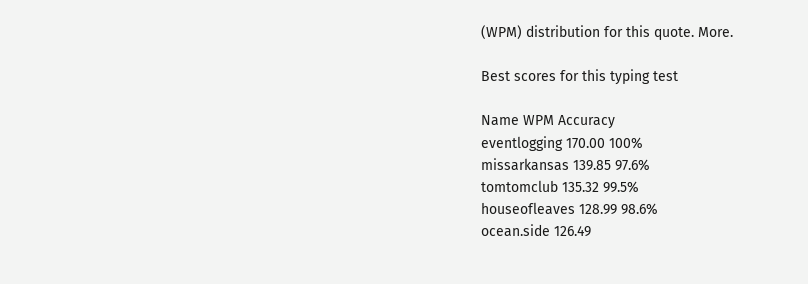(WPM) distribution for this quote. More.

Best scores for this typing test

Name WPM Accuracy
eventlogging 170.00 100%
missarkansas 139.85 97.6%
tomtomclub 135.32 99.5%
houseofleaves 128.99 98.6%
ocean.side 126.49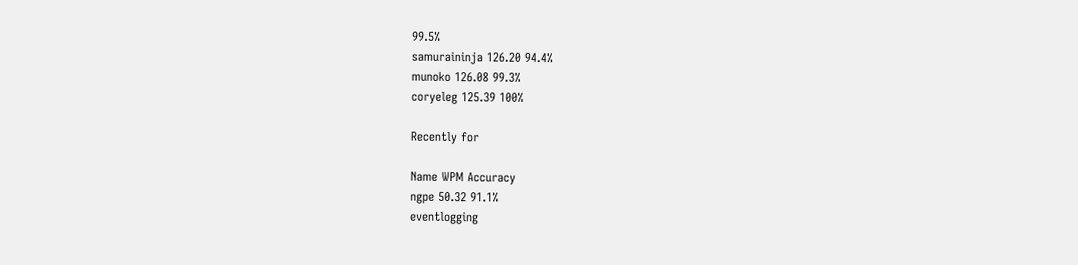99.5%
samuraininja 126.20 94.4%
munoko 126.08 99.3%
coryeleg 125.39 100%

Recently for

Name WPM Accuracy
ngpe 50.32 91.1%
eventlogging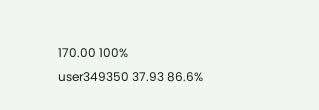170.00 100%
user349350 37.93 86.6%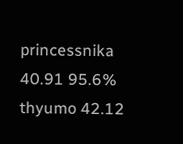princessnika 40.91 95.6%
thyumo 42.12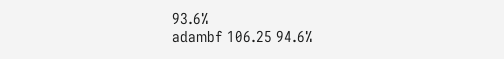93.6%
adambf 106.25 94.6%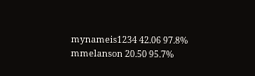mynameis1234 42.06 97.8%
mmelanson 20.50 95.7%